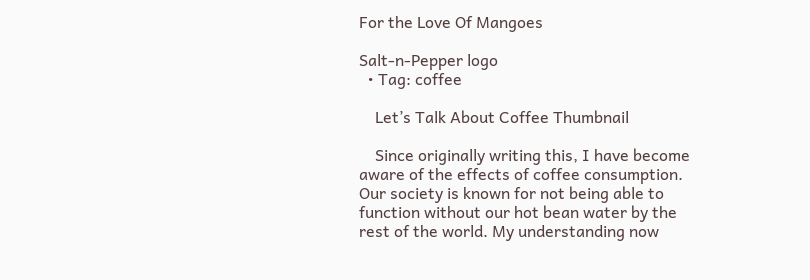For the Love Of Mangoes

Salt-n-Pepper logo
  • Tag: coffee

    Let’s Talk About Coffee Thumbnail

    Since originally writing this, I have become aware of the effects of coffee consumption. Our society is known for not being able to function without our hot bean water by the rest of the world. My understanding now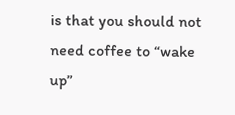is that you should not need coffee to “wake up”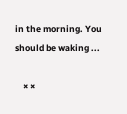in the morning. You should be waking ...

    × ×